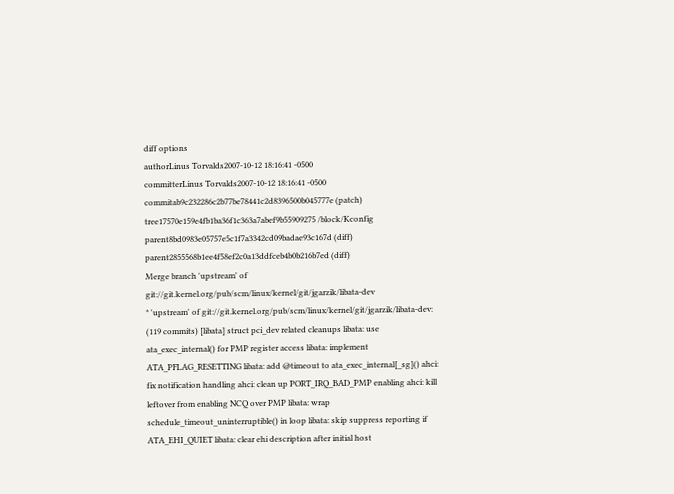diff options
authorLinus Torvalds2007-10-12 18:16:41 -0500
committerLinus Torvalds2007-10-12 18:16:41 -0500
commitab9c232286c2b77be78441c2d8396500b045777e (patch)
tree17570e159e4fb1ba36f1c363a7abef9b55909275 /block/Kconfig
parent8bd0983e05757e5c1f7a3342cd09badae93c167d (diff)
parent2855568b1ee4f58ef2c0a13ddfceb4b0b216b7ed (diff)
Merge branch 'upstream' of git://git.kernel.org/pub/scm/linux/kernel/git/jgarzik/libata-dev
* 'upstream' of git://git.kernel.org/pub/scm/linux/kernel/git/jgarzik/libata-dev: (119 commits) [libata] struct pci_dev related cleanups libata: use ata_exec_internal() for PMP register access libata: implement ATA_PFLAG_RESETTING libata: add @timeout to ata_exec_internal[_sg]() ahci: fix notification handling ahci: clean up PORT_IRQ_BAD_PMP enabling ahci: kill leftover from enabling NCQ over PMP libata: wrap schedule_timeout_uninterruptible() in loop libata: skip suppress reporting if ATA_EHI_QUIET libata: clear ehi description after initial host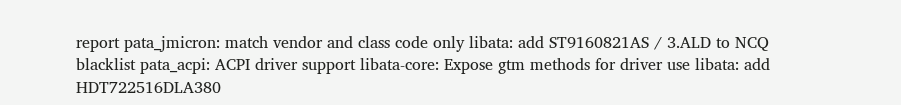report pata_jmicron: match vendor and class code only libata: add ST9160821AS / 3.ALD to NCQ blacklist pata_acpi: ACPI driver support libata-core: Expose gtm methods for driver use libata: add HDT722516DLA380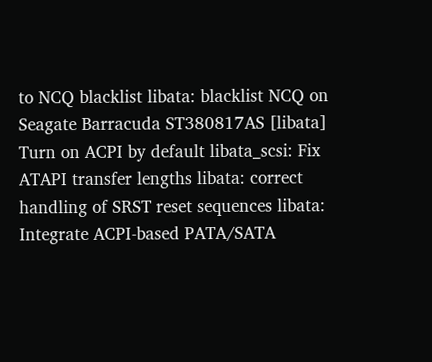to NCQ blacklist libata: blacklist NCQ on Seagate Barracuda ST380817AS [libata] Turn on ACPI by default libata_scsi: Fix ATAPI transfer lengths libata: correct handling of SRST reset sequences libata: Integrate ACPI-based PATA/SATA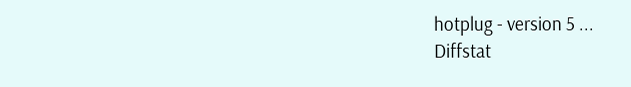hotplug - version 5 ...
Diffstat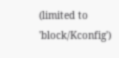(limited to 'block/Kconfig')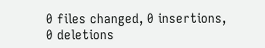0 files changed, 0 insertions, 0 deletions